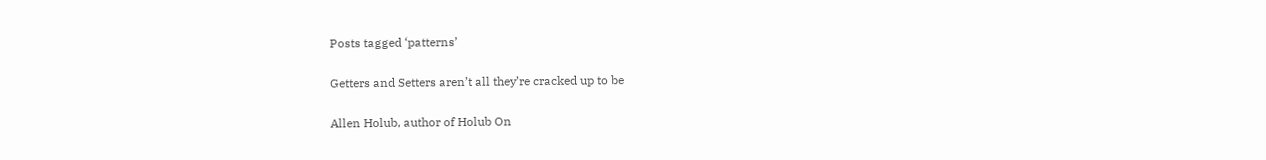Posts tagged ‘patterns’

Getters and Setters aren’t all they’re cracked up to be

Allen Holub, author of Holub On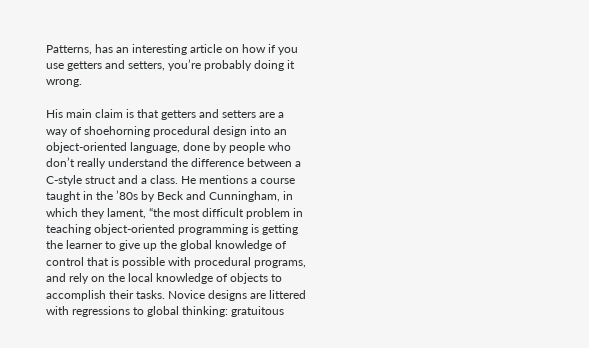Patterns, has an interesting article on how if you use getters and setters, you’re probably doing it wrong.

His main claim is that getters and setters are a way of shoehorning procedural design into an object-oriented language, done by people who don’t really understand the difference between a C-style struct and a class. He mentions a course taught in the ’80s by Beck and Cunningham, in which they lament, “the most difficult problem in teaching object-oriented programming is getting the learner to give up the global knowledge of control that is possible with procedural programs, and rely on the local knowledge of objects to accomplish their tasks. Novice designs are littered with regressions to global thinking: gratuitous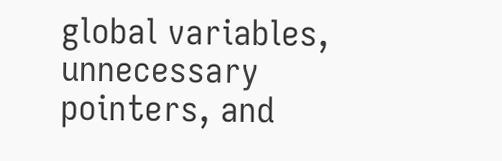global variables, unnecessary pointers, and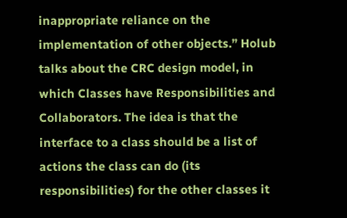inappropriate reliance on the implementation of other objects.” Holub talks about the CRC design model, in which Classes have Responsibilities and Collaborators. The idea is that the interface to a class should be a list of actions the class can do (its responsibilities) for the other classes it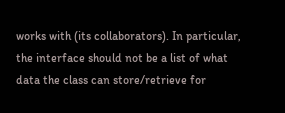works with (its collaborators). In particular, the interface should not be a list of what data the class can store/retrieve for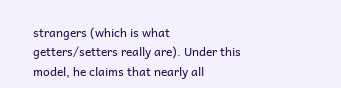strangers (which is what getters/setters really are). Under this model, he claims that nearly all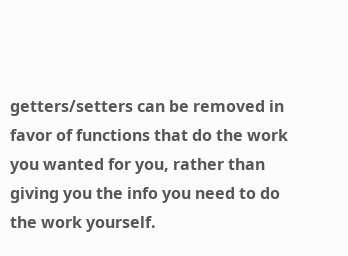getters/setters can be removed in favor of functions that do the work you wanted for you, rather than giving you the info you need to do the work yourself.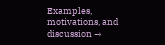Examples, motivations, and discussion →